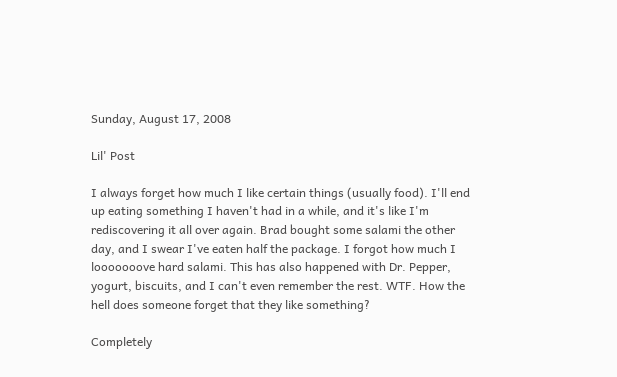Sunday, August 17, 2008

Lil' Post

I always forget how much I like certain things (usually food). I'll end up eating something I haven't had in a while, and it's like I'm rediscovering it all over again. Brad bought some salami the other day, and I swear I've eaten half the package. I forgot how much I looooooove hard salami. This has also happened with Dr. Pepper, yogurt, biscuits, and I can't even remember the rest. WTF. How the hell does someone forget that they like something?

Completely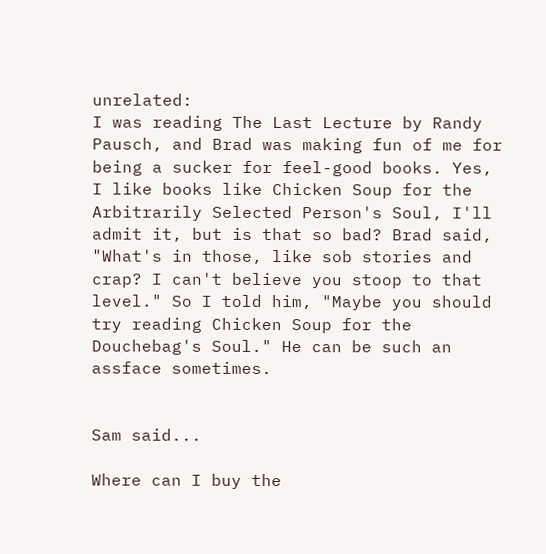unrelated:
I was reading The Last Lecture by Randy Pausch, and Brad was making fun of me for being a sucker for feel-good books. Yes, I like books like Chicken Soup for the Arbitrarily Selected Person's Soul, I'll admit it, but is that so bad? Brad said, "What's in those, like sob stories and crap? I can't believe you stoop to that level." So I told him, "Maybe you should try reading Chicken Soup for the Douchebag's Soul." He can be such an assface sometimes.


Sam said...

Where can I buy the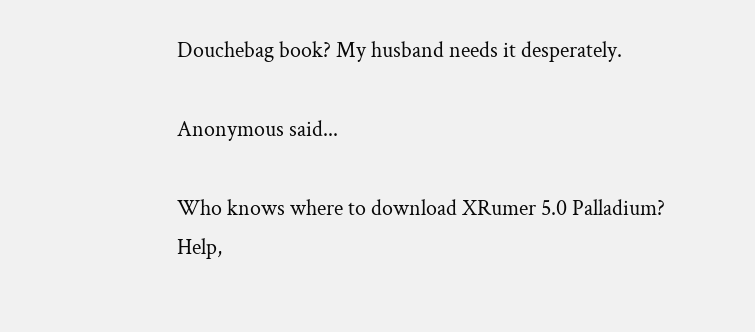Douchebag book? My husband needs it desperately.

Anonymous said...

Who knows where to download XRumer 5.0 Palladium?
Help,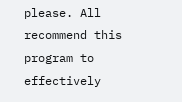please. All recommend this program to effectively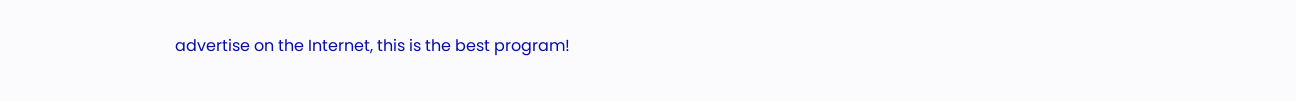advertise on the Internet, this is the best program!